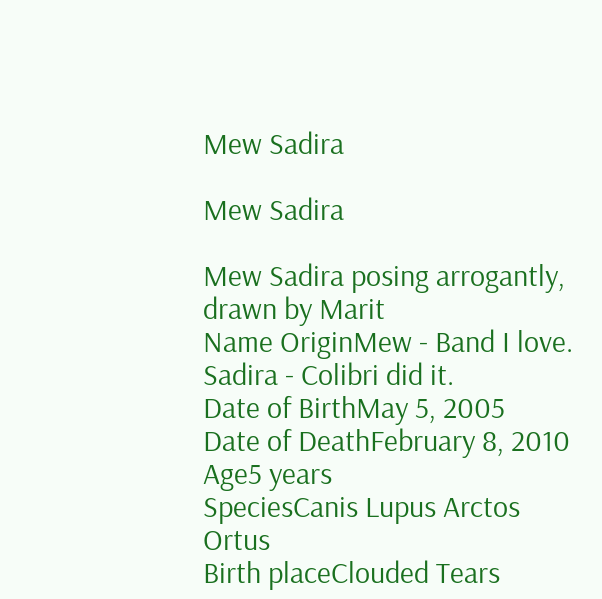Mew Sadira

Mew Sadira

Mew Sadira posing arrogantly, drawn by Marit
Name OriginMew - Band I love. Sadira - Colibri did it.
Date of BirthMay 5, 2005
Date of DeathFebruary 8, 2010
Age5 years
SpeciesCanis Lupus Arctos Ortus
Birth placeClouded Tears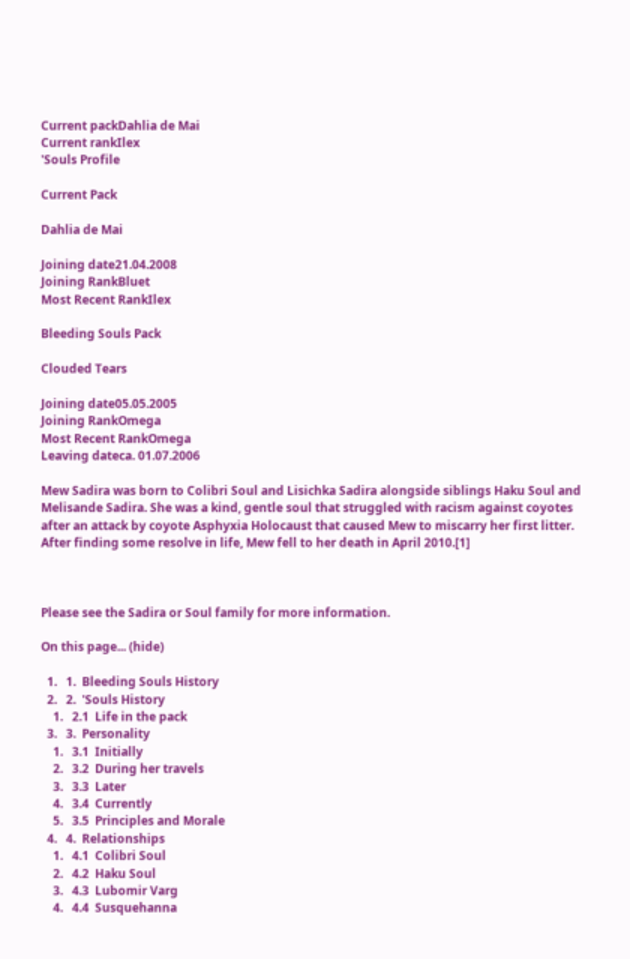Current packDahlia de Mai
Current rankIlex
'Souls Profile

Current Pack

Dahlia de Mai

Joining date21.04.2008
Joining RankBluet
Most Recent RankIlex

Bleeding Souls Pack

Clouded Tears

Joining date05.05.2005
Joining RankOmega
Most Recent RankOmega
Leaving dateca. 01.07.2006

Mew Sadira was born to Colibri Soul and Lisichka Sadira alongside siblings Haku Soul and Melisande Sadira. She was a kind, gentle soul that struggled with racism against coyotes after an attack by coyote Asphyxia Holocaust that caused Mew to miscarry her first litter. After finding some resolve in life, Mew fell to her death in April 2010.[1]



Please see the Sadira or Soul family for more information.

On this page... (hide)

  1.   1.  Bleeding Souls History
  2.   2.  'Souls History
    1.   2.1  Life in the pack
  3.   3.  Personality
    1.   3.1  Initially
    2.   3.2  During her travels
    3.   3.3  Later
    4.   3.4  Currently
    5.   3.5  Principles and Morale
  4.   4.  Relationships
    1.   4.1  Colibri Soul
    2.   4.2  Haku Soul
    3.   4.3  Lubomir Varg
    4.   4.4  Susquehanna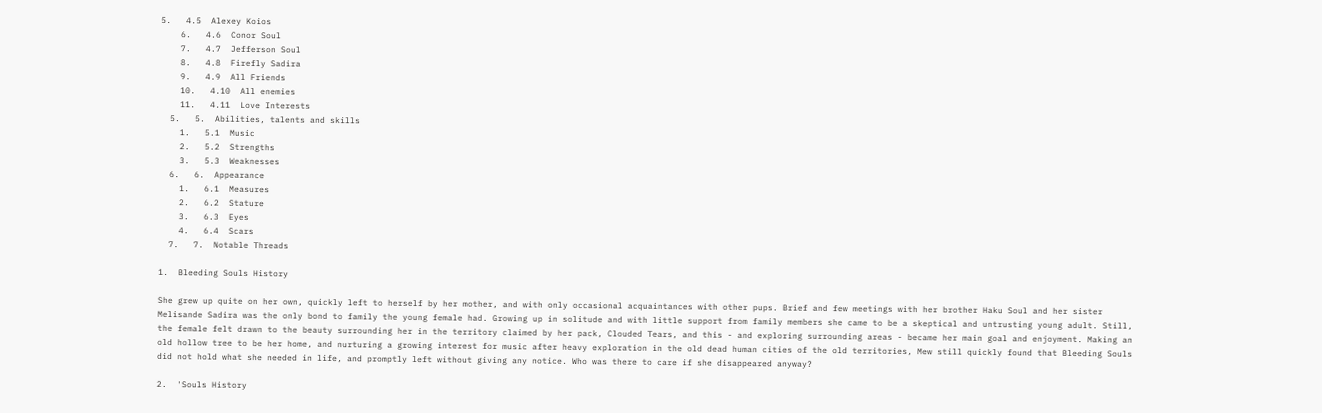5.   4.5  Alexey Koios
    6.   4.6  Conor Soul
    7.   4.7  Jefferson Soul
    8.   4.8  Firefly Sadira
    9.   4.9  All Friends
    10.   4.10  All enemies
    11.   4.11  Love Interests
  5.   5.  Abilities, talents and skills
    1.   5.1  Music
    2.   5.2  Strengths
    3.   5.3  Weaknesses
  6.   6.  Appearance
    1.   6.1  Measures
    2.   6.2  Stature
    3.   6.3  Eyes
    4.   6.4  Scars
  7.   7.  Notable Threads

1.  Bleeding Souls History

She grew up quite on her own, quickly left to herself by her mother, and with only occasional acquaintances with other pups. Brief and few meetings with her brother Haku Soul and her sister Melisande Sadira was the only bond to family the young female had. Growing up in solitude and with little support from family members she came to be a skeptical and untrusting young adult. Still, the female felt drawn to the beauty surrounding her in the territory claimed by her pack, Clouded Tears, and this - and exploring surrounding areas - became her main goal and enjoyment. Making an old hollow tree to be her home, and nurturing a growing interest for music after heavy exploration in the old dead human cities of the old territories, Mew still quickly found that Bleeding Souls did not hold what she needed in life, and promptly left without giving any notice. Who was there to care if she disappeared anyway?

2.  'Souls History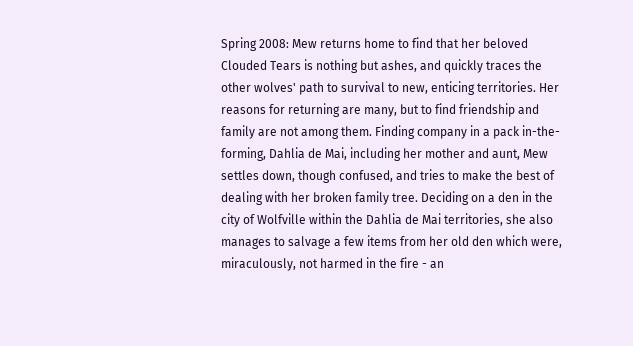Spring 2008: Mew returns home to find that her beloved Clouded Tears is nothing but ashes, and quickly traces the other wolves' path to survival to new, enticing territories. Her reasons for returning are many, but to find friendship and family are not among them. Finding company in a pack in-the-forming, Dahlia de Mai, including her mother and aunt, Mew settles down, though confused, and tries to make the best of dealing with her broken family tree. Deciding on a den in the city of Wolfville within the Dahlia de Mai territories, she also manages to salvage a few items from her old den which were, miraculously, not harmed in the fire - an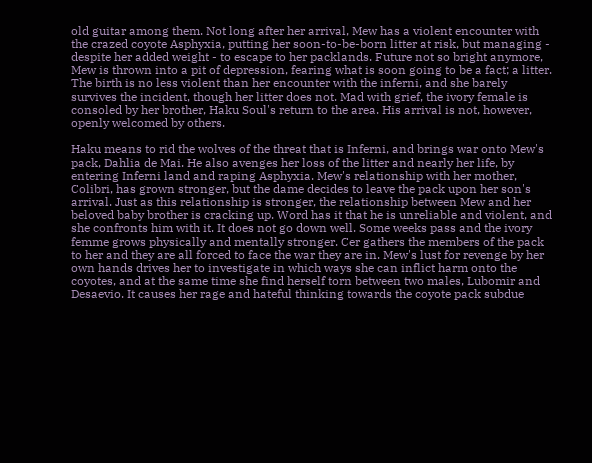old guitar among them. Not long after her arrival, Mew has a violent encounter with the crazed coyote Asphyxia, putting her soon-to-be-born litter at risk, but managing - despite her added weight - to escape to her packlands. Future not so bright anymore, Mew is thrown into a pit of depression, fearing what is soon going to be a fact; a litter. The birth is no less violent than her encounter with the inferni, and she barely survives the incident, though her litter does not. Mad with grief, the ivory female is consoled by her brother, Haku Soul's return to the area. His arrival is not, however, openly welcomed by others.

Haku means to rid the wolves of the threat that is Inferni, and brings war onto Mew's pack, Dahlia de Mai. He also avenges her loss of the litter and nearly her life, by entering Inferni land and raping Asphyxia. Mew's relationship with her mother, Colibri, has grown stronger, but the dame decides to leave the pack upon her son's arrival. Just as this relationship is stronger, the relationship between Mew and her beloved baby brother is cracking up. Word has it that he is unreliable and violent, and she confronts him with it. It does not go down well. Some weeks pass and the ivory femme grows physically and mentally stronger. Cer gathers the members of the pack to her and they are all forced to face the war they are in. Mew's lust for revenge by her own hands drives her to investigate in which ways she can inflict harm onto the coyotes, and at the same time she find herself torn between two males, Lubomir and Desaevio. It causes her rage and hateful thinking towards the coyote pack subdue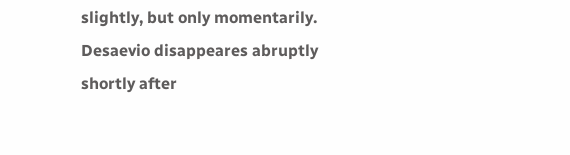slightly, but only momentarily. Desaevio disappeares abruptly shortly after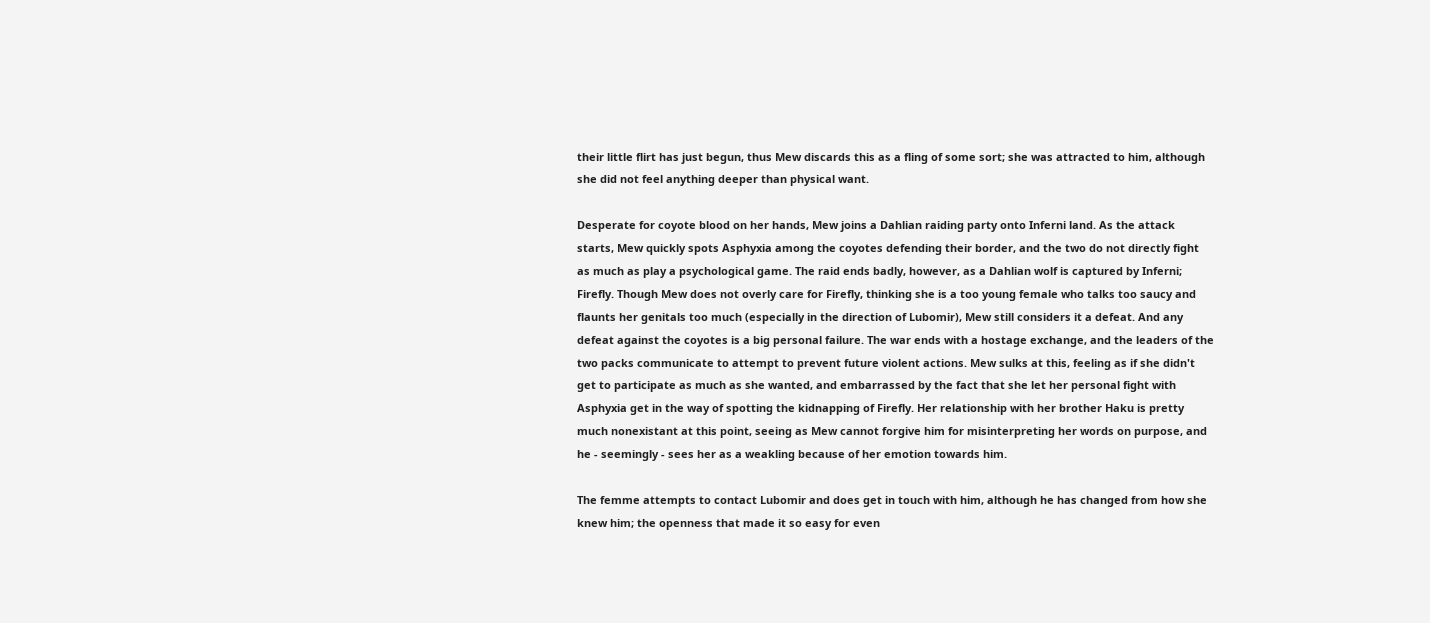their little flirt has just begun, thus Mew discards this as a fling of some sort; she was attracted to him, although she did not feel anything deeper than physical want.

Desperate for coyote blood on her hands, Mew joins a Dahlian raiding party onto Inferni land. As the attack starts, Mew quickly spots Asphyxia among the coyotes defending their border, and the two do not directly fight as much as play a psychological game. The raid ends badly, however, as a Dahlian wolf is captured by Inferni; Firefly. Though Mew does not overly care for Firefly, thinking she is a too young female who talks too saucy and flaunts her genitals too much (especially in the direction of Lubomir), Mew still considers it a defeat. And any defeat against the coyotes is a big personal failure. The war ends with a hostage exchange, and the leaders of the two packs communicate to attempt to prevent future violent actions. Mew sulks at this, feeling as if she didn't get to participate as much as she wanted, and embarrassed by the fact that she let her personal fight with Asphyxia get in the way of spotting the kidnapping of Firefly. Her relationship with her brother Haku is pretty much nonexistant at this point, seeing as Mew cannot forgive him for misinterpreting her words on purpose, and he - seemingly - sees her as a weakling because of her emotion towards him.

The femme attempts to contact Lubomir and does get in touch with him, although he has changed from how she knew him; the openness that made it so easy for even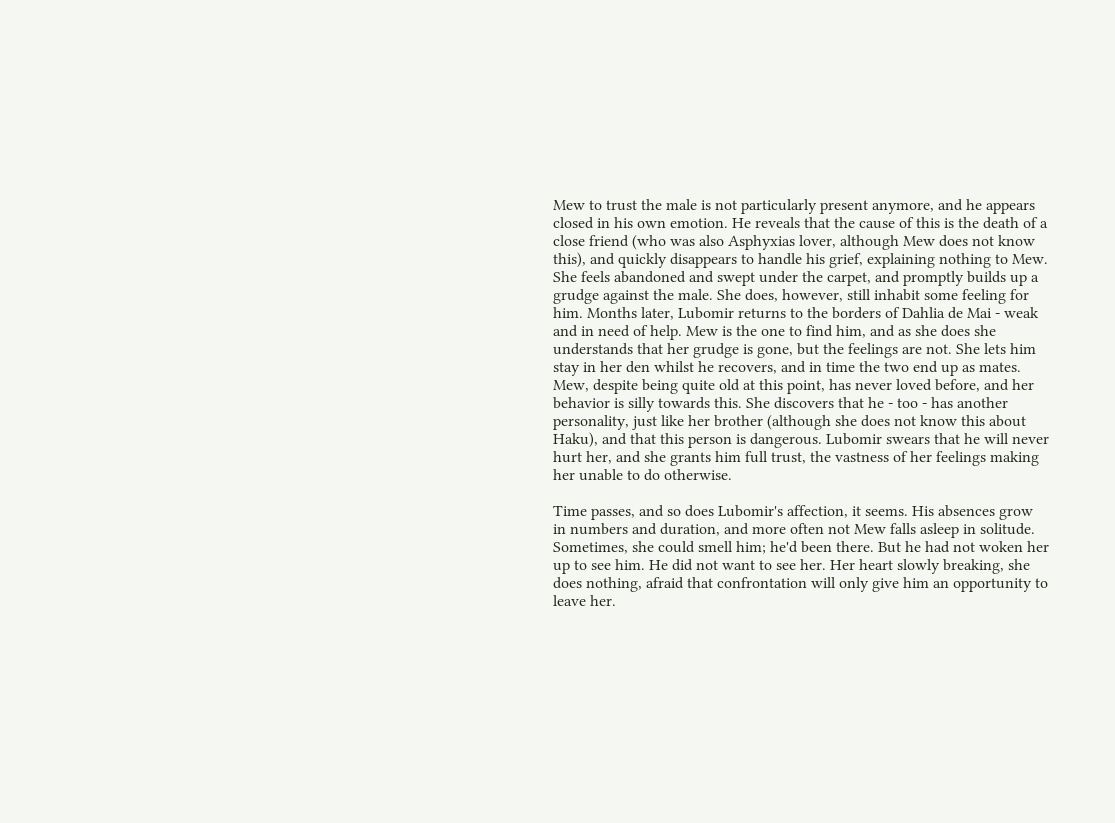Mew to trust the male is not particularly present anymore, and he appears closed in his own emotion. He reveals that the cause of this is the death of a close friend (who was also Asphyxias lover, although Mew does not know this), and quickly disappears to handle his grief, explaining nothing to Mew. She feels abandoned and swept under the carpet, and promptly builds up a grudge against the male. She does, however, still inhabit some feeling for him. Months later, Lubomir returns to the borders of Dahlia de Mai - weak and in need of help. Mew is the one to find him, and as she does she understands that her grudge is gone, but the feelings are not. She lets him stay in her den whilst he recovers, and in time the two end up as mates. Mew, despite being quite old at this point, has never loved before, and her behavior is silly towards this. She discovers that he - too - has another personality, just like her brother (although she does not know this about Haku), and that this person is dangerous. Lubomir swears that he will never hurt her, and she grants him full trust, the vastness of her feelings making her unable to do otherwise.

Time passes, and so does Lubomir's affection, it seems. His absences grow in numbers and duration, and more often not Mew falls asleep in solitude. Sometimes, she could smell him; he'd been there. But he had not woken her up to see him. He did not want to see her. Her heart slowly breaking, she does nothing, afraid that confrontation will only give him an opportunity to leave her.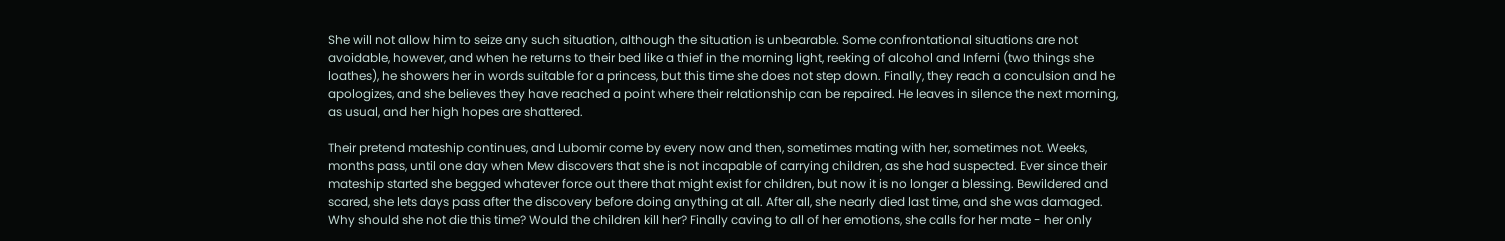She will not allow him to seize any such situation, although the situation is unbearable. Some confrontational situations are not avoidable, however, and when he returns to their bed like a thief in the morning light, reeking of alcohol and Inferni (two things she loathes), he showers her in words suitable for a princess, but this time she does not step down. Finally, they reach a conculsion and he apologizes, and she believes they have reached a point where their relationship can be repaired. He leaves in silence the next morning, as usual, and her high hopes are shattered.

Their pretend mateship continues, and Lubomir come by every now and then, sometimes mating with her, sometimes not. Weeks, months pass, until one day when Mew discovers that she is not incapable of carrying children, as she had suspected. Ever since their mateship started she begged whatever force out there that might exist for children, but now it is no longer a blessing. Bewildered and scared, she lets days pass after the discovery before doing anything at all. After all, she nearly died last time, and she was damaged. Why should she not die this time? Would the children kill her? Finally caving to all of her emotions, she calls for her mate - her only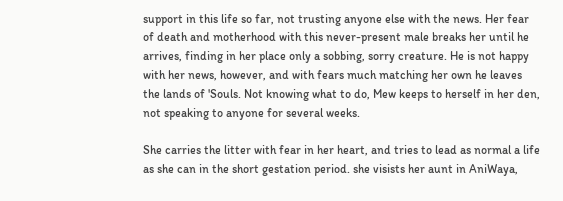support in this life so far, not trusting anyone else with the news. Her fear of death and motherhood with this never-present male breaks her until he arrives, finding in her place only a sobbing, sorry creature. He is not happy with her news, however, and with fears much matching her own he leaves the lands of 'Souls. Not knowing what to do, Mew keeps to herself in her den, not speaking to anyone for several weeks.

She carries the litter with fear in her heart, and tries to lead as normal a life as she can in the short gestation period. she visists her aunt in AniWaya,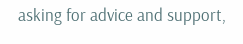asking for advice and support,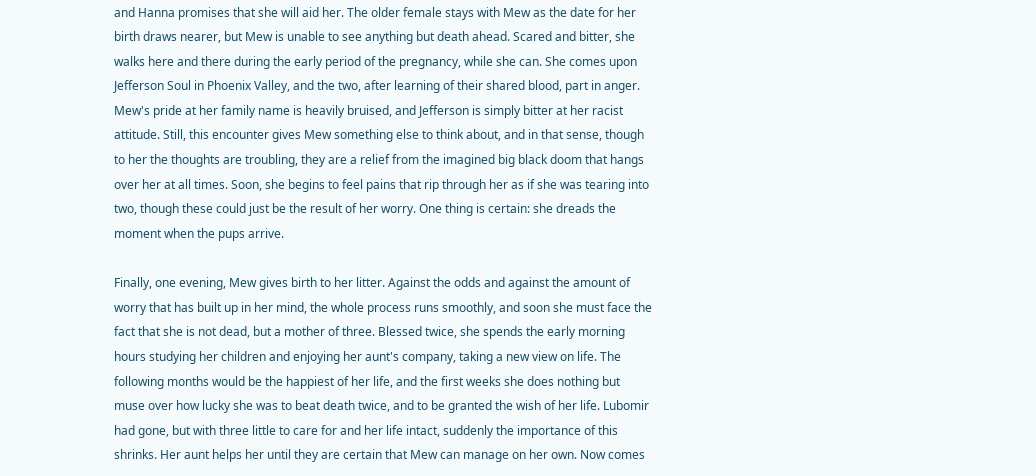and Hanna promises that she will aid her. The older female stays with Mew as the date for her birth draws nearer, but Mew is unable to see anything but death ahead. Scared and bitter, she walks here and there during the early period of the pregnancy, while she can. She comes upon Jefferson Soul in Phoenix Valley, and the two, after learning of their shared blood, part in anger. Mew's pride at her family name is heavily bruised, and Jefferson is simply bitter at her racist attitude. Still, this encounter gives Mew something else to think about, and in that sense, though to her the thoughts are troubling, they are a relief from the imagined big black doom that hangs over her at all times. Soon, she begins to feel pains that rip through her as if she was tearing into two, though these could just be the result of her worry. One thing is certain: she dreads the moment when the pups arrive.

Finally, one evening, Mew gives birth to her litter. Against the odds and against the amount of worry that has built up in her mind, the whole process runs smoothly, and soon she must face the fact that she is not dead, but a mother of three. Blessed twice, she spends the early morning hours studying her children and enjoying her aunt's company, taking a new view on life. The following months would be the happiest of her life, and the first weeks she does nothing but muse over how lucky she was to beat death twice, and to be granted the wish of her life. Lubomir had gone, but with three little to care for and her life intact, suddenly the importance of this shrinks. Her aunt helps her until they are certain that Mew can manage on her own. Now comes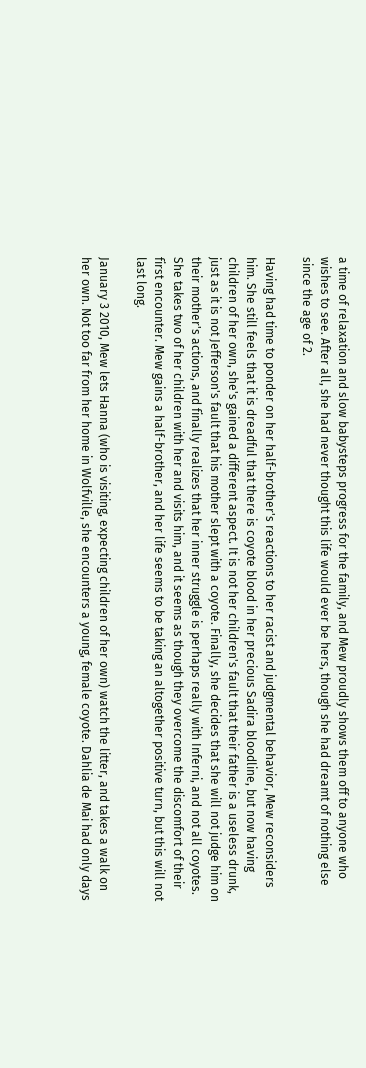a time of relaxation and slow babysteps progress for the family, and Mew proudly shows them off to anyone who wishes to see. After all, she had never thought this life would ever be hers, though she had dreamt of nothing else since the age of 2.

Having had time to ponder on her half-brother's reactions to her racist and judgmental behavior, Mew reconsiders him. She still feels that it is dreadful that there is coyote blood in her precious Sadira bloodline, but now having children of her own, she's gained a different aspect. It is not her children's fault that their father is a useless drunk, just as it is not Jefferson's fault that his mother slept with a coyote. Finally, she decides that she will not judge him on their mother's actions, and finally realizes that her inner struggle is perhaps really with Inferni, and not all coyotes. She takes two of her children with her and visits him, and it seems as though they overcome the discomfort of their first encounter. Mew gains a half-brother, and her life seems to be taking an altogether positive turn, but this will not last long.

January 3 2010, Mew lets Hanna (who is visiting, expecting children of her own) watch the litter, and takes a walk on her own. Not too far from her home in Wolfville, she encounters a young, female coyote. Dahlia de Mai had only days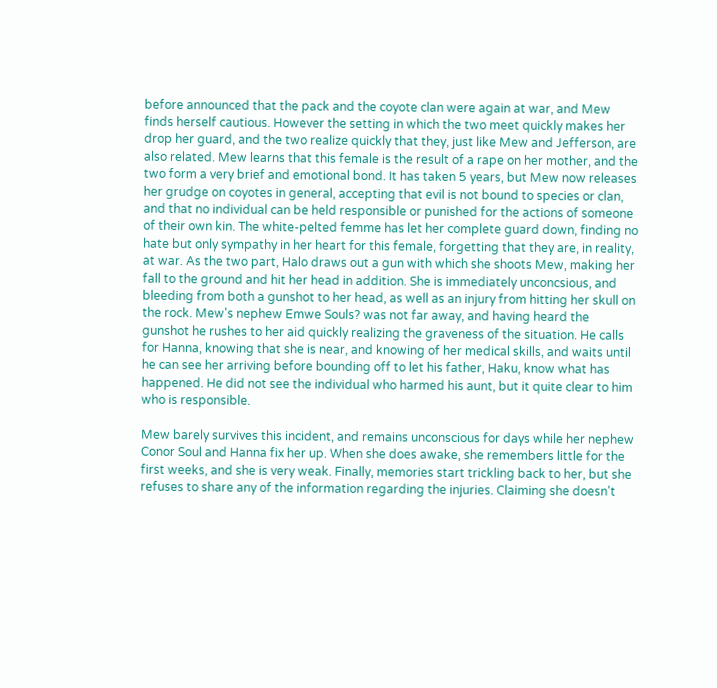before announced that the pack and the coyote clan were again at war, and Mew finds herself cautious. However the setting in which the two meet quickly makes her drop her guard, and the two realize quickly that they, just like Mew and Jefferson, are also related. Mew learns that this female is the result of a rape on her mother, and the two form a very brief and emotional bond. It has taken 5 years, but Mew now releases her grudge on coyotes in general, accepting that evil is not bound to species or clan, and that no individual can be held responsible or punished for the actions of someone of their own kin. The white-pelted femme has let her complete guard down, finding no hate but only sympathy in her heart for this female, forgetting that they are, in reality, at war. As the two part, Halo draws out a gun with which she shoots Mew, making her fall to the ground and hit her head in addition. She is immediately unconcsious, and bleeding from both a gunshot to her head, as well as an injury from hitting her skull on the rock. Mew's nephew Emwe Souls? was not far away, and having heard the gunshot he rushes to her aid quickly realizing the graveness of the situation. He calls for Hanna, knowing that she is near, and knowing of her medical skills, and waits until he can see her arriving before bounding off to let his father, Haku, know what has happened. He did not see the individual who harmed his aunt, but it quite clear to him who is responsible.

Mew barely survives this incident, and remains unconscious for days while her nephew Conor Soul and Hanna fix her up. When she does awake, she remembers little for the first weeks, and she is very weak. Finally, memories start trickling back to her, but she refuses to share any of the information regarding the injuries. Claiming she doesn't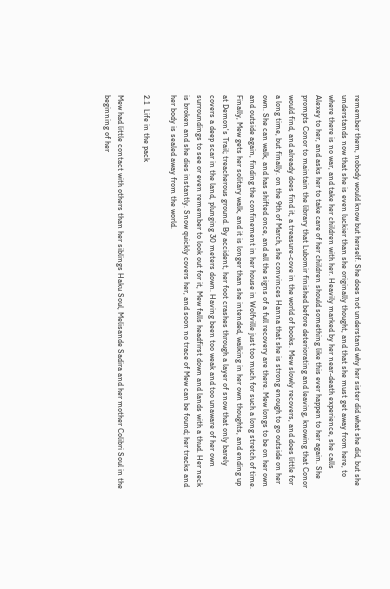remember them, nobody would know but herself. She does not understand why her sister did what she did, but she understands now that she is even luckier than she originally thought, and that she must get away from here, to where there is no war, and take her children with her. Heavily marked by her near-death experience, she calls Alexey to her, and asks her to take care of her children should something like this ever happen to her again. She prompts Conor to maintain the library that Lubomir finished before deteriorating and leaving, knowing that Conor would find, and already does find it, a treasure-cove in the world of books. Mew slowly recovers, and does little for a long time, but finally. on the 9th of March, she convinces Hanna that she is strong enough to go outside on her own. She can walk, and has shifted once, and all the signs of a full recovery are there. Mew longs to be on her own and outside again, finding the confinement in her house in Wolfville just too much for such a long stretch of time. Finally, Mew gets her solitary walk, and it is longer than she intended, walking in her own thoughts, and ending up at Demon's Trail; treacherous ground. By accident, her foot crashes through a layer of snow that only barely covers a deep scar in the land, plunging 30 meters down. Having been too weak and too unaware of her own surroundings to see or even remember to look out for it, Mew falls headfirst down and lands with a thud. Her neck is broken and she dies instantly. Snow quickly covers her, and soon no trace of Mew can be found; her tracks and her body is sealed away from the world.

2.1  Life in the pack

Mew had little contact with others than her siblings Haku Soul, Melisande Sadira and her mother Colibri Soul in the beginning of her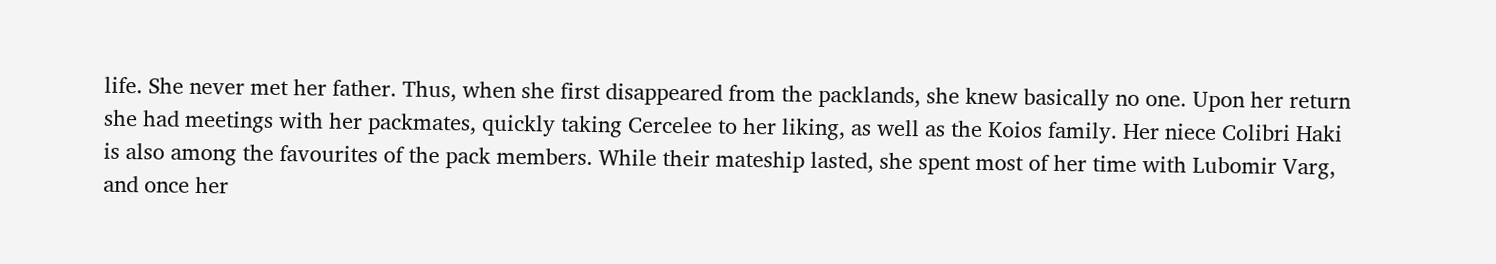life. She never met her father. Thus, when she first disappeared from the packlands, she knew basically no one. Upon her return she had meetings with her packmates, quickly taking Cercelee to her liking, as well as the Koios family. Her niece Colibri Haki is also among the favourites of the pack members. While their mateship lasted, she spent most of her time with Lubomir Varg, and once her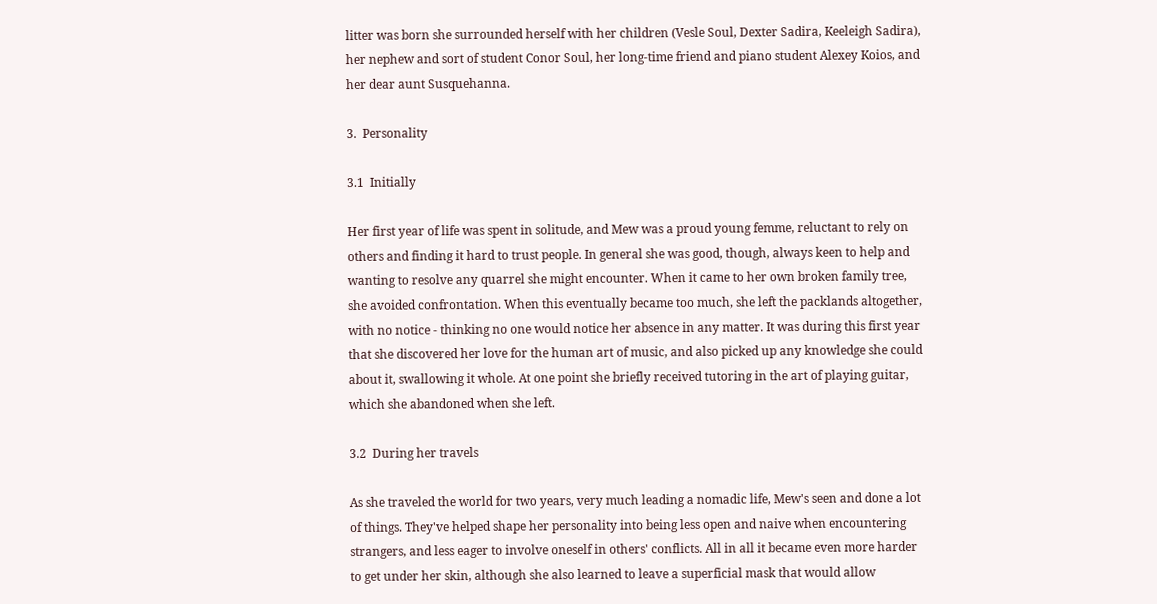litter was born she surrounded herself with her children (Vesle Soul, Dexter Sadira, Keeleigh Sadira), her nephew and sort of student Conor Soul, her long-time friend and piano student Alexey Koios, and her dear aunt Susquehanna.

3.  Personality

3.1  Initially

Her first year of life was spent in solitude, and Mew was a proud young femme, reluctant to rely on others and finding it hard to trust people. In general she was good, though, always keen to help and wanting to resolve any quarrel she might encounter. When it came to her own broken family tree, she avoided confrontation. When this eventually became too much, she left the packlands altogether, with no notice - thinking no one would notice her absence in any matter. It was during this first year that she discovered her love for the human art of music, and also picked up any knowledge she could about it, swallowing it whole. At one point she briefly received tutoring in the art of playing guitar, which she abandoned when she left.

3.2  During her travels

As she traveled the world for two years, very much leading a nomadic life, Mew's seen and done a lot of things. They've helped shape her personality into being less open and naive when encountering strangers, and less eager to involve oneself in others' conflicts. All in all it became even more harder to get under her skin, although she also learned to leave a superficial mask that would allow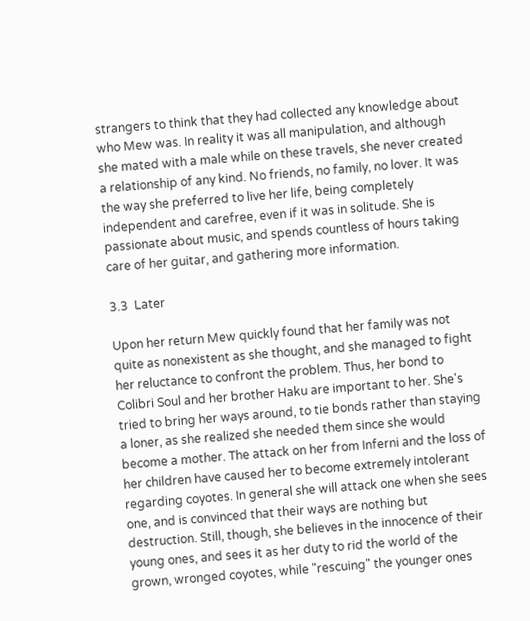strangers to think that they had collected any knowledge about who Mew was. In reality it was all manipulation, and although she mated with a male while on these travels, she never created a relationship of any kind. No friends, no family, no lover. It was the way she preferred to live her life, being completely independent and carefree, even if it was in solitude. She is passionate about music, and spends countless of hours taking care of her guitar, and gathering more information.

3.3  Later

Upon her return Mew quickly found that her family was not quite as nonexistent as she thought, and she managed to fight her reluctance to confront the problem. Thus, her bond to Colibri Soul and her brother Haku are important to her. She's tried to bring her ways around, to tie bonds rather than staying a loner, as she realized she needed them since she would become a mother. The attack on her from Inferni and the loss of her children have caused her to become extremely intolerant regarding coyotes. In general she will attack one when she sees one, and is convinced that their ways are nothing but destruction. Still, though, she believes in the innocence of their young ones, and sees it as her duty to rid the world of the grown, wronged coyotes, while "rescuing" the younger ones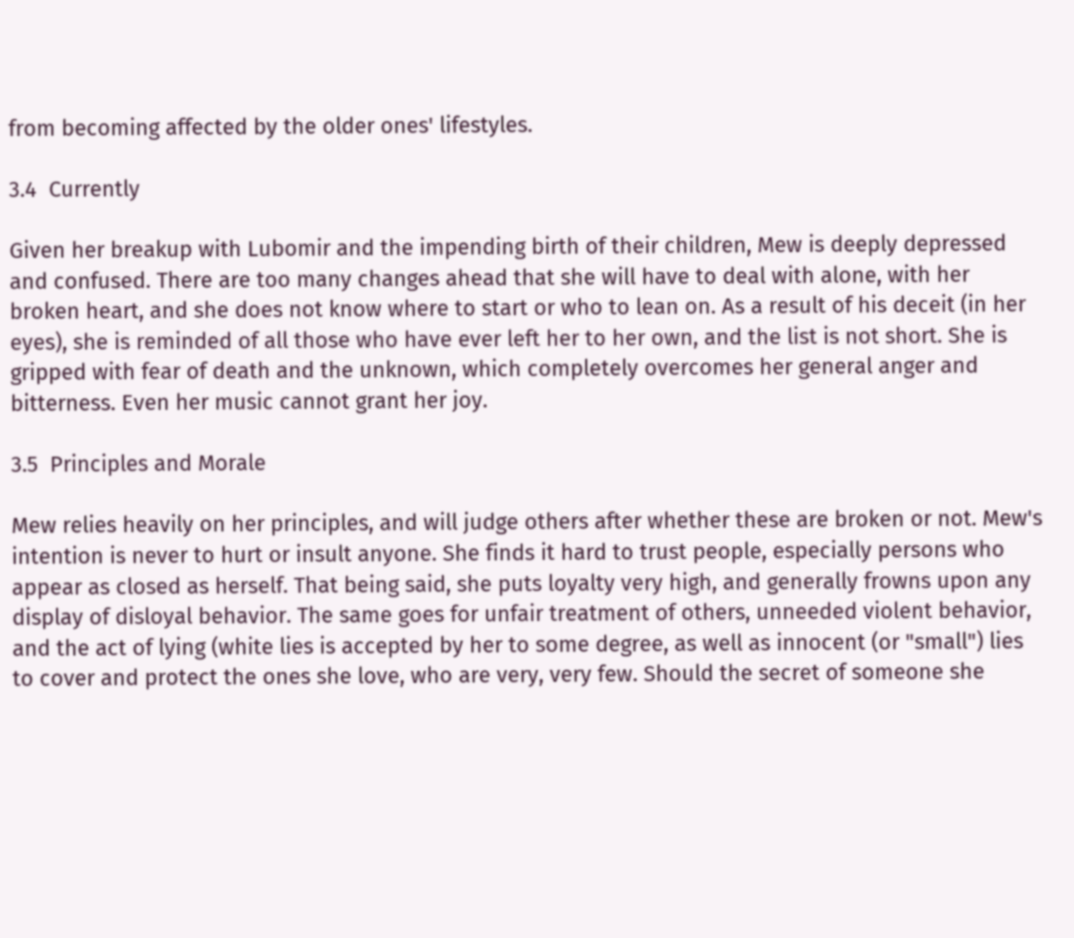from becoming affected by the older ones' lifestyles.

3.4  Currently

Given her breakup with Lubomir and the impending birth of their children, Mew is deeply depressed and confused. There are too many changes ahead that she will have to deal with alone, with her broken heart, and she does not know where to start or who to lean on. As a result of his deceit (in her eyes), she is reminded of all those who have ever left her to her own, and the list is not short. She is gripped with fear of death and the unknown, which completely overcomes her general anger and bitterness. Even her music cannot grant her joy.

3.5  Principles and Morale

Mew relies heavily on her principles, and will judge others after whether these are broken or not. Mew's intention is never to hurt or insult anyone. She finds it hard to trust people, especially persons who appear as closed as herself. That being said, she puts loyalty very high, and generally frowns upon any display of disloyal behavior. The same goes for unfair treatment of others, unneeded violent behavior, and the act of lying (white lies is accepted by her to some degree, as well as innocent (or "small") lies to cover and protect the ones she love, who are very, very few. Should the secret of someone she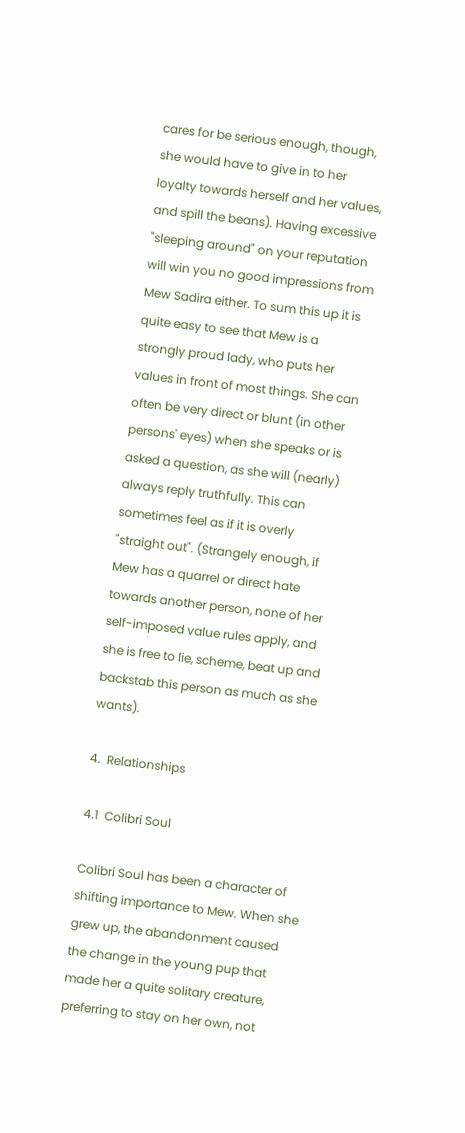cares for be serious enough, though, she would have to give in to her loyalty towards herself and her values, and spill the beans). Having excessive "sleeping around" on your reputation will win you no good impressions from Mew Sadira either. To sum this up it is quite easy to see that Mew is a strongly proud lady, who puts her values in front of most things. She can often be very direct or blunt (in other persons' eyes) when she speaks or is asked a question, as she will (nearly) always reply truthfully. This can sometimes feel as if it is overly "straight out". (Strangely enough, if Mew has a quarrel or direct hate towards another person, none of her self-imposed value rules apply, and she is free to lie, scheme, beat up and backstab this person as much as she wants).

4.  Relationships

4.1  Colibri Soul

Colibri Soul has been a character of shifting importance to Mew. When she grew up, the abandonment caused the change in the young pup that made her a quite solitary creature, preferring to stay on her own, not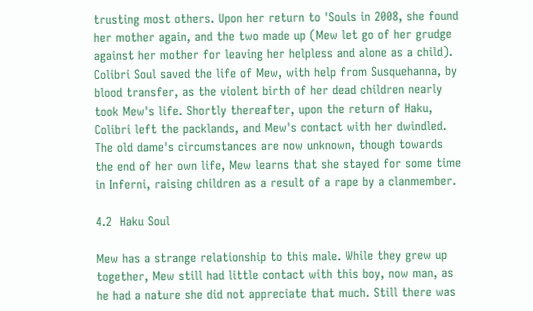trusting most others. Upon her return to 'Souls in 2008, she found her mother again, and the two made up (Mew let go of her grudge against her mother for leaving her helpless and alone as a child). Colibri Soul saved the life of Mew, with help from Susquehanna, by blood transfer, as the violent birth of her dead children nearly took Mew's life. Shortly thereafter, upon the return of Haku, Colibri left the packlands, and Mew's contact with her dwindled. The old dame's circumstances are now unknown, though towards the end of her own life, Mew learns that she stayed for some time in Inferni, raising children as a result of a rape by a clanmember.

4.2  Haku Soul

Mew has a strange relationship to this male. While they grew up together, Mew still had little contact with this boy, now man, as he had a nature she did not appreciate that much. Still there was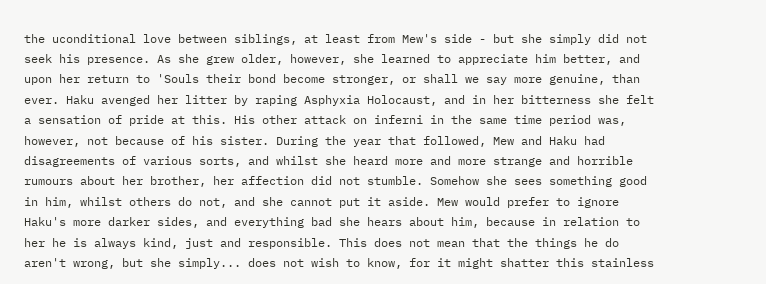the uconditional love between siblings, at least from Mew's side - but she simply did not seek his presence. As she grew older, however, she learned to appreciate him better, and upon her return to 'Souls their bond become stronger, or shall we say more genuine, than ever. Haku avenged her litter by raping Asphyxia Holocaust, and in her bitterness she felt a sensation of pride at this. His other attack on inferni in the same time period was, however, not because of his sister. During the year that followed, Mew and Haku had disagreements of various sorts, and whilst she heard more and more strange and horrible rumours about her brother, her affection did not stumble. Somehow she sees something good in him, whilst others do not, and she cannot put it aside. Mew would prefer to ignore Haku's more darker sides, and everything bad she hears about him, because in relation to her he is always kind, just and responsible. This does not mean that the things he do aren't wrong, but she simply... does not wish to know, for it might shatter this stainless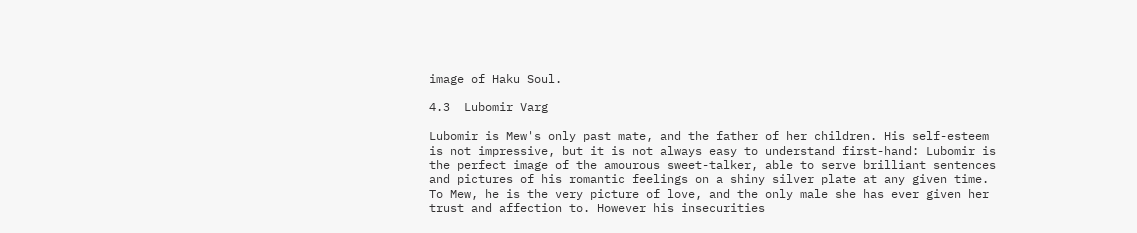image of Haku Soul.

4.3  Lubomir Varg

Lubomir is Mew's only past mate, and the father of her children. His self-esteem is not impressive, but it is not always easy to understand first-hand: Lubomir is the perfect image of the amourous sweet-talker, able to serve brilliant sentences and pictures of his romantic feelings on a shiny silver plate at any given time. To Mew, he is the very picture of love, and the only male she has ever given her trust and affection to. However his insecurities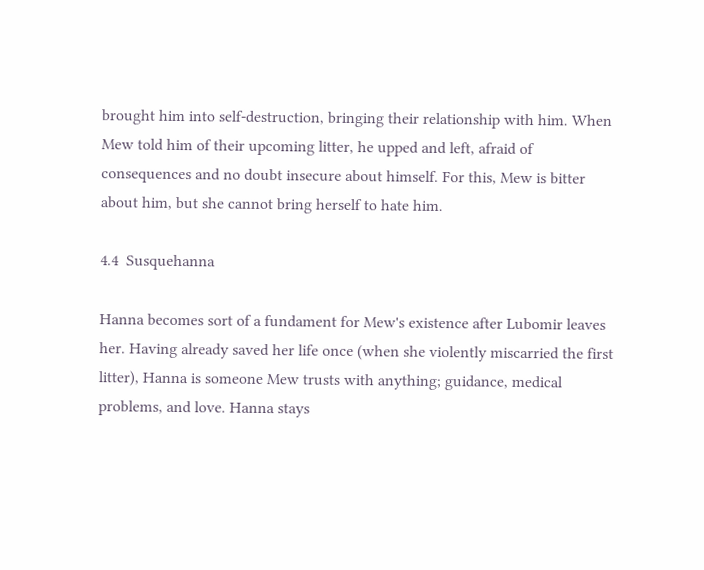brought him into self-destruction, bringing their relationship with him. When Mew told him of their upcoming litter, he upped and left, afraid of consequences and no doubt insecure about himself. For this, Mew is bitter about him, but she cannot bring herself to hate him.

4.4  Susquehanna

Hanna becomes sort of a fundament for Mew's existence after Lubomir leaves her. Having already saved her life once (when she violently miscarried the first litter), Hanna is someone Mew trusts with anything; guidance, medical problems, and love. Hanna stays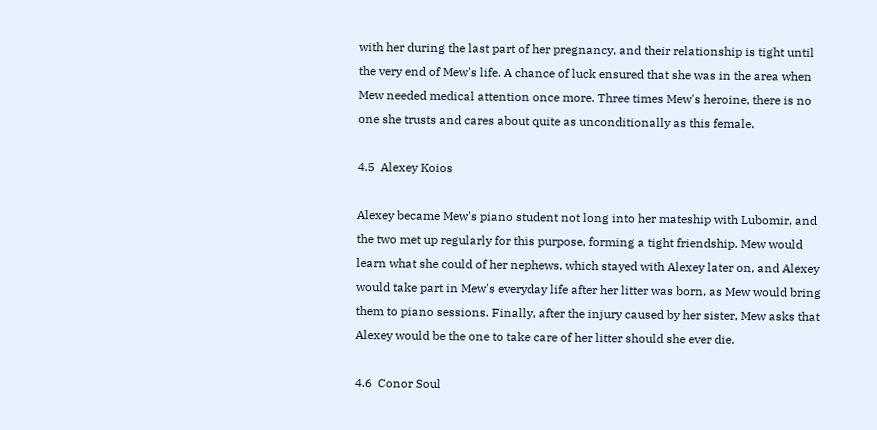with her during the last part of her pregnancy, and their relationship is tight until the very end of Mew's life. A chance of luck ensured that she was in the area when Mew needed medical attention once more. Three times Mew's heroine, there is no one she trusts and cares about quite as unconditionally as this female.

4.5  Alexey Koios

Alexey became Mew's piano student not long into her mateship with Lubomir, and the two met up regularly for this purpose, forming a tight friendship. Mew would learn what she could of her nephews, which stayed with Alexey later on, and Alexey would take part in Mew's everyday life after her litter was born, as Mew would bring them to piano sessions. Finally, after the injury caused by her sister, Mew asks that Alexey would be the one to take care of her litter should she ever die.

4.6  Conor Soul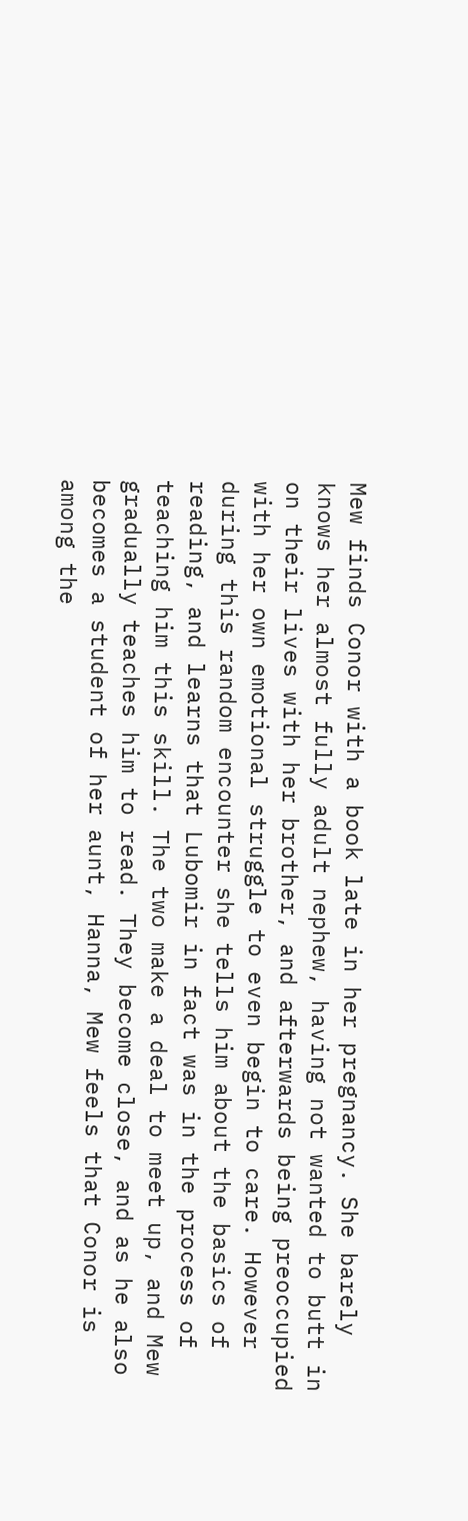Mew finds Conor with a book late in her pregnancy. She barely knows her almost fully adult nephew, having not wanted to butt in on their lives with her brother, and afterwards being preoccupied with her own emotional struggle to even begin to care. However during this random encounter she tells him about the basics of reading, and learns that Lubomir in fact was in the process of teaching him this skill. The two make a deal to meet up, and Mew gradually teaches him to read. They become close, and as he also becomes a student of her aunt, Hanna, Mew feels that Conor is among the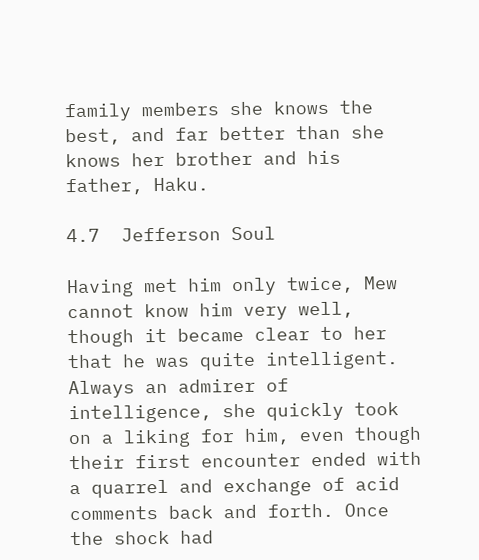family members she knows the best, and far better than she knows her brother and his father, Haku.

4.7  Jefferson Soul

Having met him only twice, Mew cannot know him very well, though it became clear to her that he was quite intelligent. Always an admirer of intelligence, she quickly took on a liking for him, even though their first encounter ended with a quarrel and exchange of acid comments back and forth. Once the shock had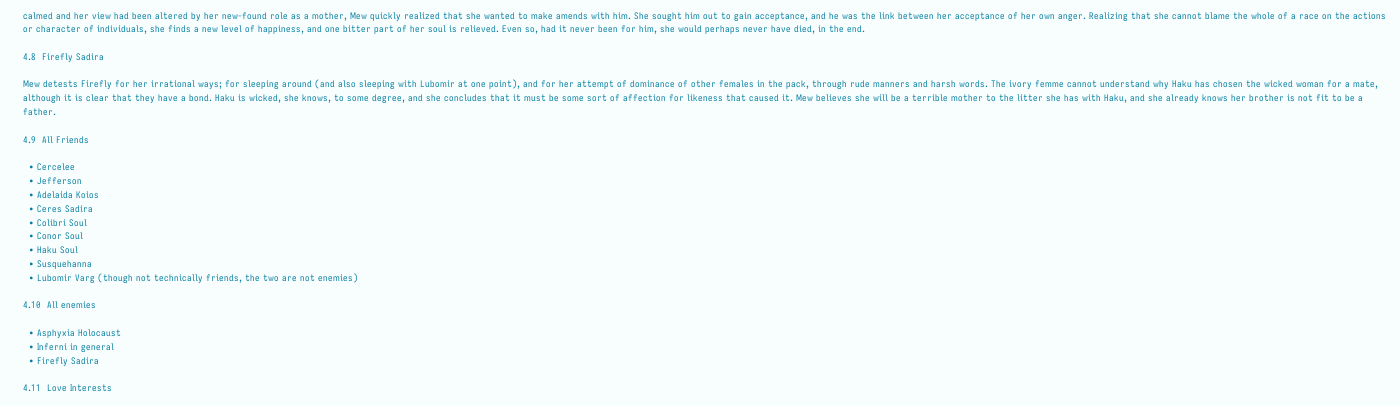calmed and her view had been altered by her new-found role as a mother, Mew quickly realized that she wanted to make amends with him. She sought him out to gain acceptance, and he was the link between her acceptance of her own anger. Realizing that she cannot blame the whole of a race on the actions or character of individuals, she finds a new level of happiness, and one bitter part of her soul is relieved. Even so, had it never been for him, she would perhaps never have died, in the end.

4.8  Firefly Sadira

Mew detests Firefly for her irrational ways; for sleeping around (and also sleeping with Lubomir at one point), and for her attempt of dominance of other females in the pack, through rude manners and harsh words. The ivory femme cannot understand why Haku has chosen the wicked woman for a mate, although it is clear that they have a bond. Haku is wicked, she knows, to some degree, and she concludes that it must be some sort of affection for likeness that caused it. Mew believes she will be a terrible mother to the litter she has with Haku, and she already knows her brother is not fit to be a father.

4.9  All Friends

  • Cercelee
  • Jefferson
  • Adelaida Koios
  • Ceres Sadira
  • Colibri Soul
  • Conor Soul
  • Haku Soul
  • Susquehanna
  • Lubomir Varg (though not technically friends, the two are not enemies)

4.10  All enemies

  • Asphyxia Holocaust
  • Inferni in general
  • Firefly Sadira

4.11  Love Interests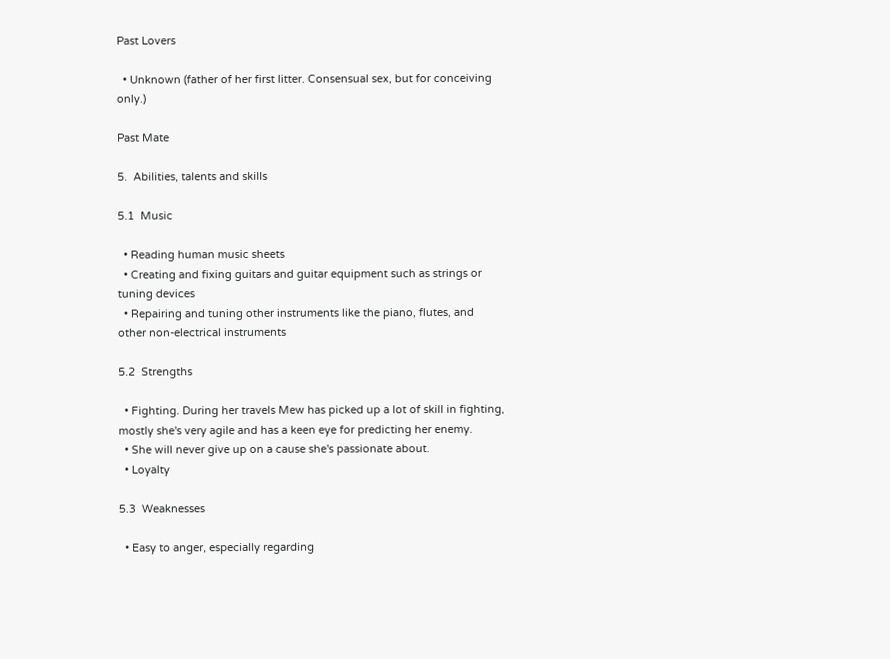Past Lovers

  • Unknown (father of her first litter. Consensual sex, but for conceiving only.)

Past Mate

5.  Abilities, talents and skills

5.1  Music

  • Reading human music sheets
  • Creating and fixing guitars and guitar equipment such as strings or tuning devices
  • Repairing and tuning other instruments like the piano, flutes, and other non-electrical instruments

5.2  Strengths

  • Fighting. During her travels Mew has picked up a lot of skill in fighting, mostly she's very agile and has a keen eye for predicting her enemy.
  • She will never give up on a cause she's passionate about.
  • Loyalty

5.3  Weaknesses

  • Easy to anger, especially regarding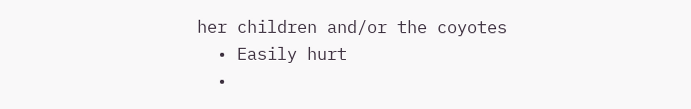her children and/or the coyotes
  • Easily hurt
  •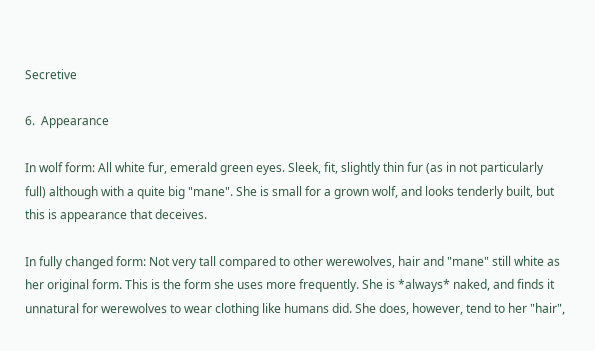Secretive

6.  Appearance

In wolf form: All white fur, emerald green eyes. Sleek, fit, slightly thin fur (as in not particularly full) although with a quite big "mane". She is small for a grown wolf, and looks tenderly built, but this is appearance that deceives.

In fully changed form: Not very tall compared to other werewolves, hair and "mane" still white as her original form. This is the form she uses more frequently. She is *always* naked, and finds it unnatural for werewolves to wear clothing like humans did. She does, however, tend to her "hair",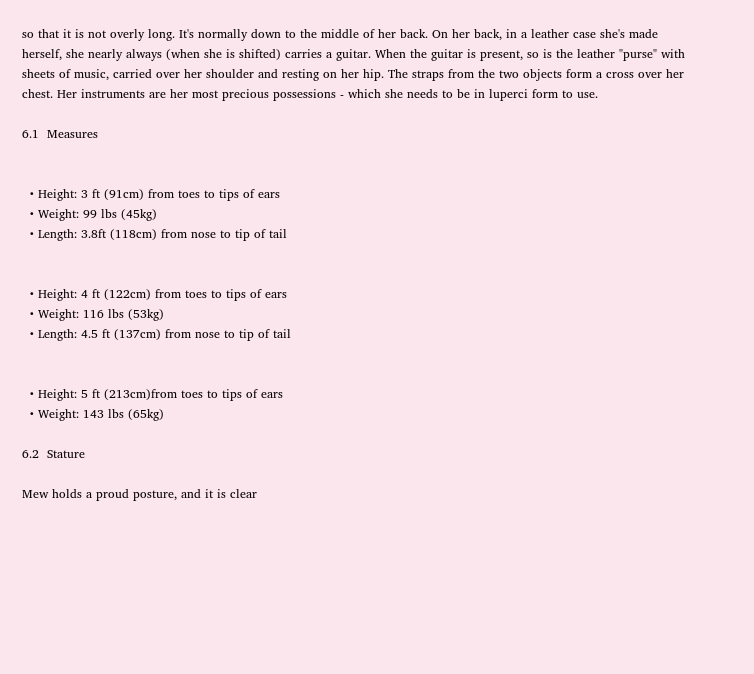so that it is not overly long. It's normally down to the middle of her back. On her back, in a leather case she's made herself, she nearly always (when she is shifted) carries a guitar. When the guitar is present, so is the leather "purse" with sheets of music, carried over her shoulder and resting on her hip. The straps from the two objects form a cross over her chest. Her instruments are her most precious possessions - which she needs to be in luperci form to use.

6.1  Measures


  • Height: 3 ft (91cm) from toes to tips of ears
  • Weight: 99 lbs (45kg)
  • Length: 3.8ft (118cm) from nose to tip of tail


  • Height: 4 ft (122cm) from toes to tips of ears
  • Weight: 116 lbs (53kg)
  • Length: 4.5 ft (137cm) from nose to tip of tail


  • Height: 5 ft (213cm)from toes to tips of ears
  • Weight: 143 lbs (65kg)

6.2  Stature

Mew holds a proud posture, and it is clear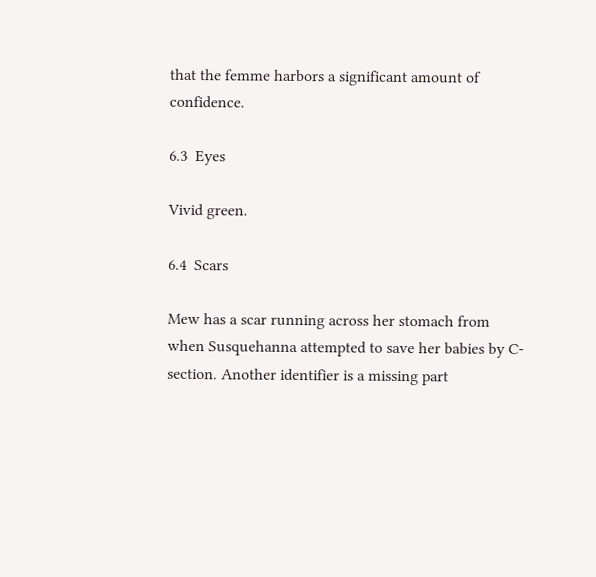that the femme harbors a significant amount of confidence.

6.3  Eyes

Vivid green.

6.4  Scars

Mew has a scar running across her stomach from when Susquehanna attempted to save her babies by C-section. Another identifier is a missing part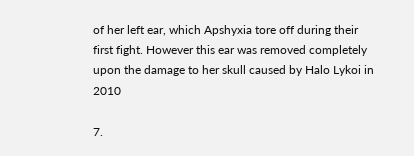of her left ear, which Apshyxia tore off during their first fight. However this ear was removed completely upon the damage to her skull caused by Halo Lykoi in 2010

7.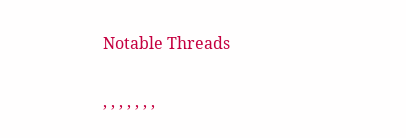Notable Threads

, , , , , , ,